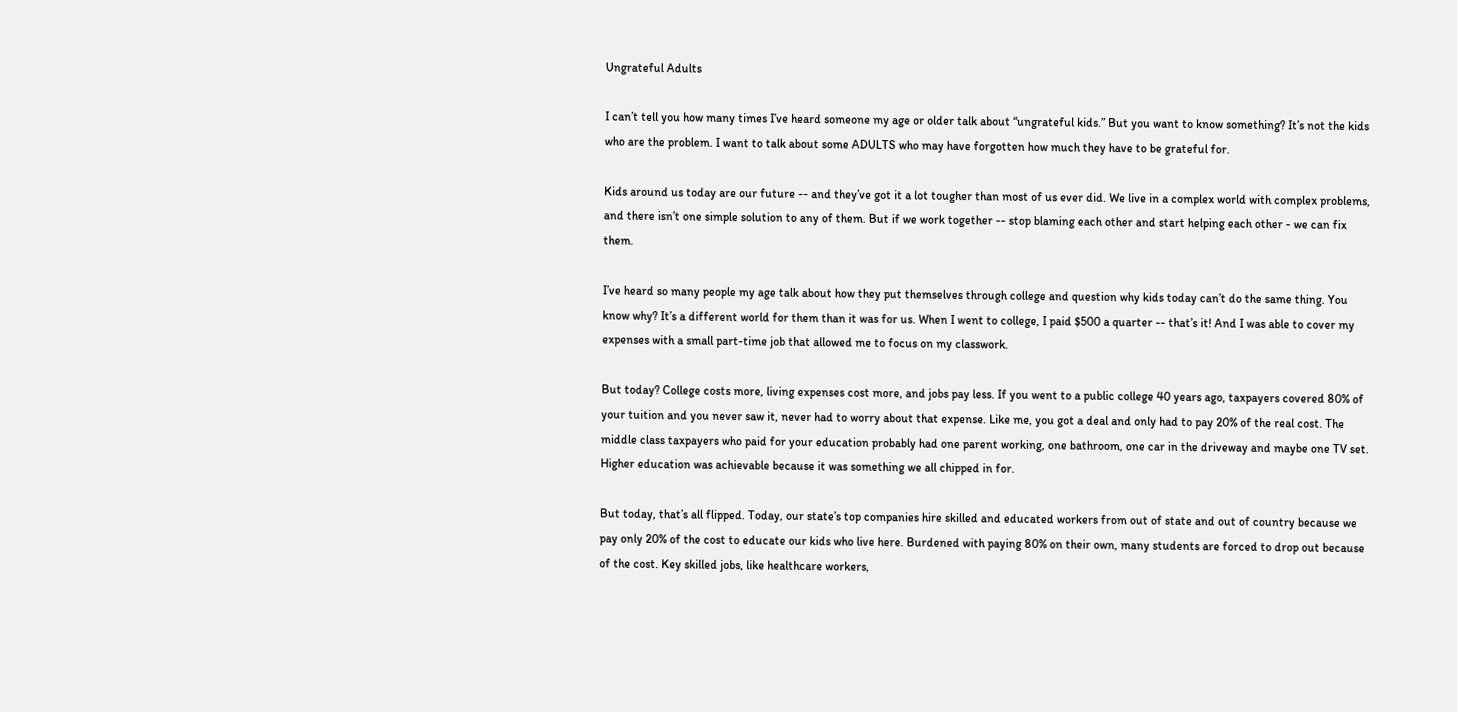Ungrateful Adults

I can’t tell you how many times I’ve heard someone my age or older talk about “ungrateful kids.” But you want to know something? It’s not the kids who are the problem. I want to talk about some ADULTS who may have forgotten how much they have to be grateful for.

Kids around us today are our future -- and they’ve got it a lot tougher than most of us ever did. We live in a complex world with complex problems, and there isn’t one simple solution to any of them. But if we work together -- stop blaming each other and start helping each other - we can fix them.

I’ve heard so many people my age talk about how they put themselves through college and question why kids today can’t do the same thing. You know why? It’s a different world for them than it was for us. When I went to college, I paid $500 a quarter -- that’s it! And I was able to cover my expenses with a small part-time job that allowed me to focus on my classwork.

But today? College costs more, living expenses cost more, and jobs pay less. If you went to a public college 40 years ago, taxpayers covered 80% of your tuition and you never saw it, never had to worry about that expense. Like me, you got a deal and only had to pay 20% of the real cost. The middle class taxpayers who paid for your education probably had one parent working, one bathroom, one car in the driveway and maybe one TV set. Higher education was achievable because it was something we all chipped in for.

But today, that’s all flipped. Today, our state’s top companies hire skilled and educated workers from out of state and out of country because we pay only 20% of the cost to educate our kids who live here. Burdened with paying 80% on their own, many students are forced to drop out because of the cost. Key skilled jobs, like healthcare workers,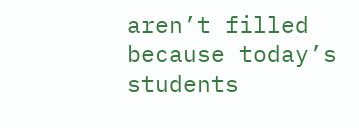aren’t filled because today’s students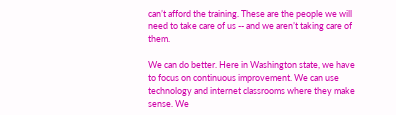can’t afford the training. These are the people we will need to take care of us -- and we aren’t taking care of them.

We can do better. Here in Washington state, we have to focus on continuous improvement. We can use technology and internet classrooms where they make sense. We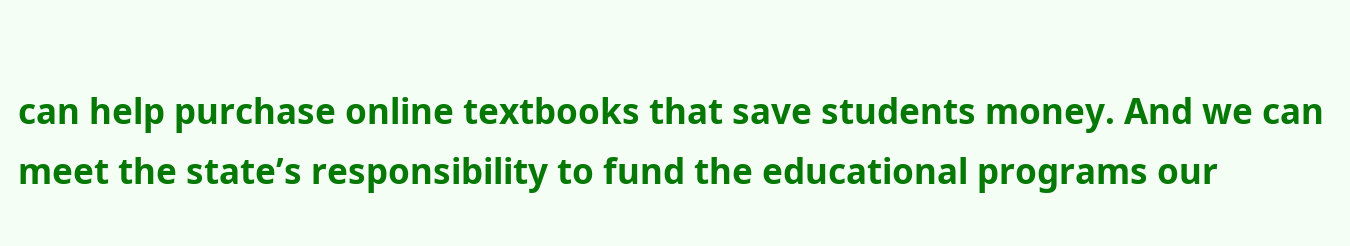can help purchase online textbooks that save students money. And we can meet the state’s responsibility to fund the educational programs our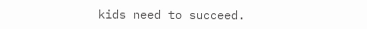kids need to succeed.